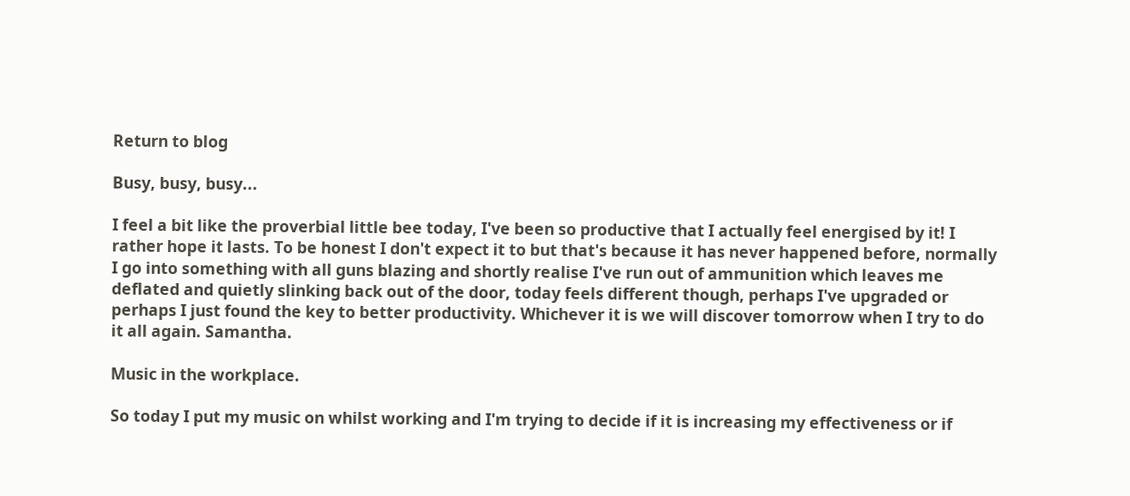Return to blog

Busy, busy, busy...

I feel a bit like the proverbial little bee today, I've been so productive that I actually feel energised by it! I rather hope it lasts. To be honest I don't expect it to but that's because it has never happened before, normally I go into something with all guns blazing and shortly realise I've run out of ammunition which leaves me deflated and quietly slinking back out of the door, today feels different though, perhaps I've upgraded or perhaps I just found the key to better productivity. Whichever it is we will discover tomorrow when I try to do it all again. Samantha.

Music in the workplace.

So today I put my music on whilst working and I'm trying to decide if it is increasing my effectiveness or if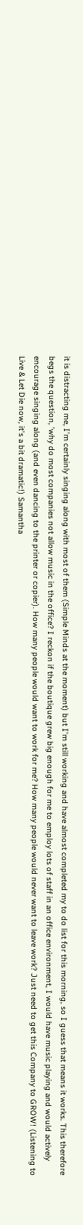it is distracting me, I'm certainly singing along with most of them (Simple Minds at the moment) but I'm still working and have almost completed my to do list for this morning, so I guess that means it works. This therefore begs the question, 'why do most companies not allow music in the office? I reckon if the boutique grew big enough for me to employ lots of staff in an office environment, I would have music playing and would actively encourage singing along (and even dancing to the printer or copier). How many people would want to work for me? How many people would never want to leave work? Just need to get this Company to GROW! (Listening to Live & Let Die now, it's a bit dramatic!) Samantha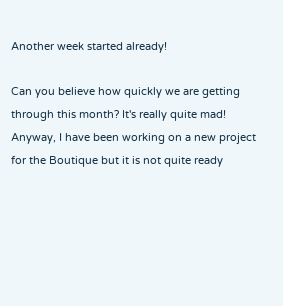Another week started already!

Can you believe how quickly we are getting through this month? It's really quite mad! Anyway, I have been working on a new project for the Boutique but it is not quite ready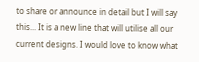to share or announce in detail but I will say this... It is a new line that will utilise all our current designs. I would love to know what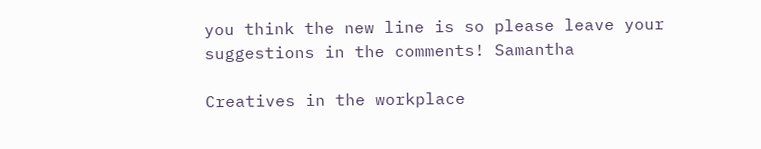you think the new line is so please leave your suggestions in the comments! Samantha

Creatives in the workplace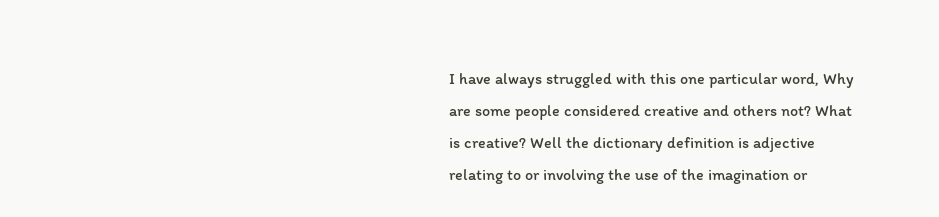I have always struggled with this one particular word, Why are some people considered creative and others not? What is creative? Well the dictionary definition is adjective relating to or involving the use of the imagination or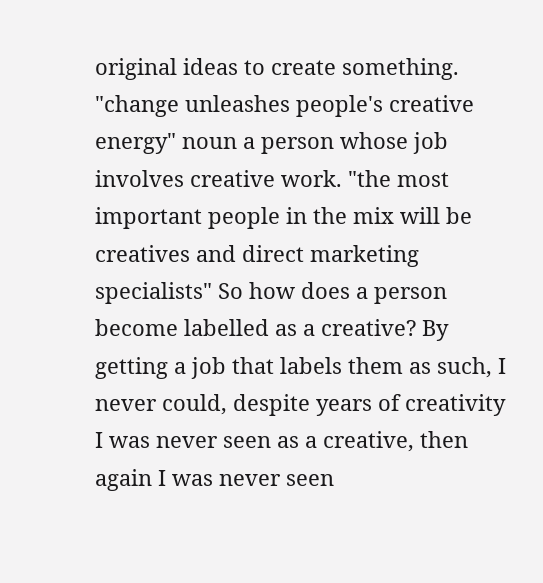original ideas to create something. "change unleashes people's creative energy" noun a person whose job involves creative work. "the most important people in the mix will be creatives and direct marketing specialists" So how does a person become labelled as a creative? By getting a job that labels them as such, I never could, despite years of creativity I was never seen as a creative, then again I was never seen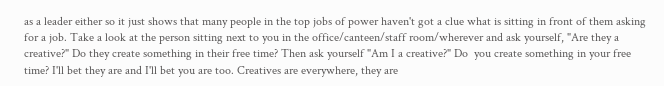as a leader either so it just shows that many people in the top jobs of power haven't got a clue what is sitting in front of them asking for a job. Take a look at the person sitting next to you in the office/canteen/staff room/wherever and ask yourself, "Are they a creative?" Do they create something in their free time? Then ask yourself "Am I a creative?" Do  you create something in your free time? I'll bet they are and I'll bet you are too. Creatives are everywhere, they are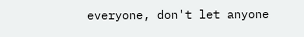everyone, don't let anyone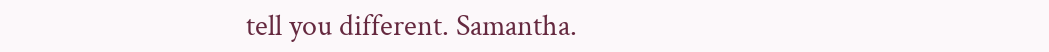tell you different. Samantha.